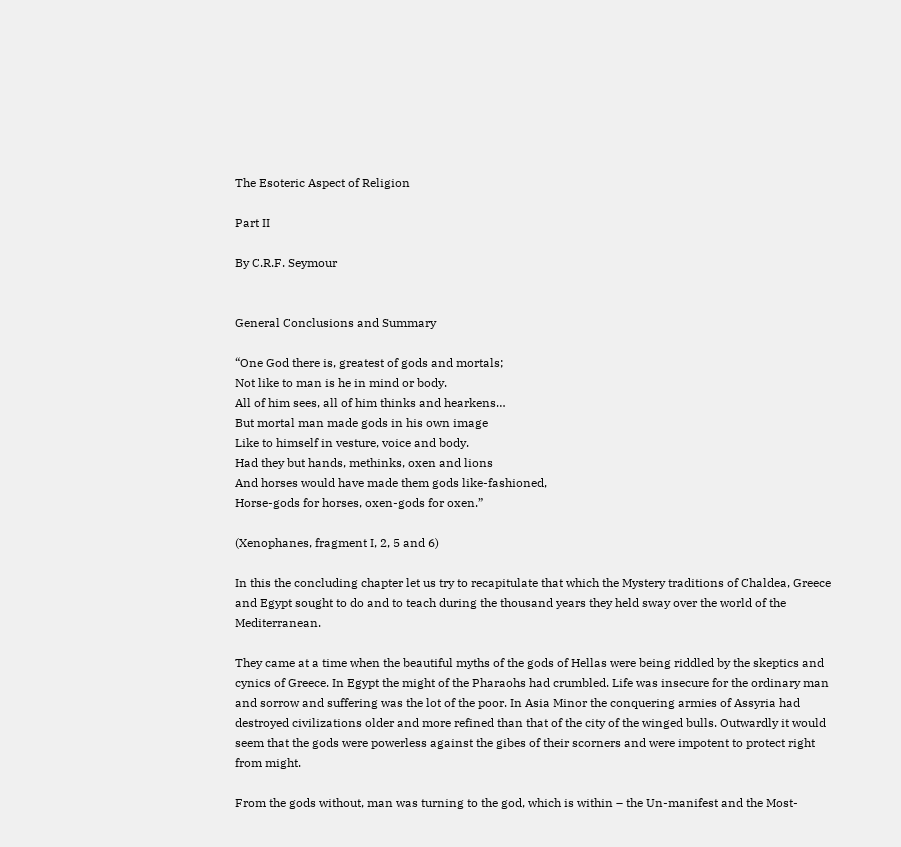The Esoteric Aspect of Religion

Part II

By C.R.F. Seymour


General Conclusions and Summary

“One God there is, greatest of gods and mortals;
Not like to man is he in mind or body.
All of him sees, all of him thinks and hearkens…
But mortal man made gods in his own image
Like to himself in vesture, voice and body.
Had they but hands, methinks, oxen and lions
And horses would have made them gods like-fashioned,
Horse-gods for horses, oxen-gods for oxen.”

(Xenophanes, fragment I, 2, 5 and 6)

In this the concluding chapter let us try to recapitulate that which the Mystery traditions of Chaldea, Greece and Egypt sought to do and to teach during the thousand years they held sway over the world of the Mediterranean.

They came at a time when the beautiful myths of the gods of Hellas were being riddled by the skeptics and cynics of Greece. In Egypt the might of the Pharaohs had crumbled. Life was insecure for the ordinary man and sorrow and suffering was the lot of the poor. In Asia Minor the conquering armies of Assyria had destroyed civilizations older and more refined than that of the city of the winged bulls. Outwardly it would seem that the gods were powerless against the gibes of their scorners and were impotent to protect right from might.

From the gods without, man was turning to the god, which is within – the Un-manifest and the Most-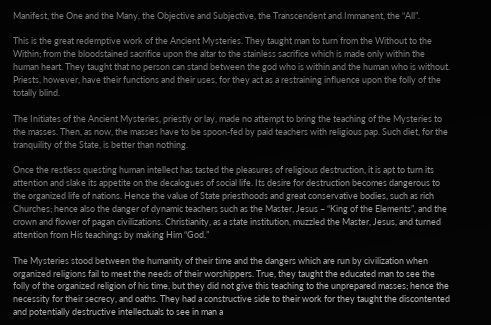Manifest, the One and the Many, the Objective and Subjective, the Transcendent and Immanent, the “All”.

This is the great redemptive work of the Ancient Mysteries. They taught man to turn from the Without to the Within; from the bloodstained sacrifice upon the altar to the stainless sacrifice which is made only within the human heart. They taught that no person can stand between the god who is within and the human who is without. Priests, however, have their functions and their uses, for they act as a restraining influence upon the folly of the totally blind.

The Initiates of the Ancient Mysteries, priestly or lay, made no attempt to bring the teaching of the Mysteries to the masses. Then, as now, the masses have to be spoon-fed by paid teachers with religious pap. Such diet, for the tranquility of the State, is better than nothing.

Once the restless questing human intellect has tasted the pleasures of religious destruction, it is apt to turn its attention and slake its appetite on the decalogues of social life. Its desire for destruction becomes dangerous to the organized life of nations. Hence the value of State priesthoods and great conservative bodies, such as rich Churches; hence also the danger of dynamic teachers such as the Master, Jesus – “King of the Elements”, and the crown and flower of pagan civilizations. Christianity, as a state institution, muzzled the Master, Jesus, and turned attention from His teachings by making Him “God.”

The Mysteries stood between the humanity of their time and the dangers which are run by civilization when organized religions fail to meet the needs of their worshippers. True, they taught the educated man to see the folly of the organized religion of his time, but they did not give this teaching to the unprepared masses; hence the necessity for their secrecy, and oaths. They had a constructive side to their work for they taught the discontented and potentially destructive intellectuals to see in man a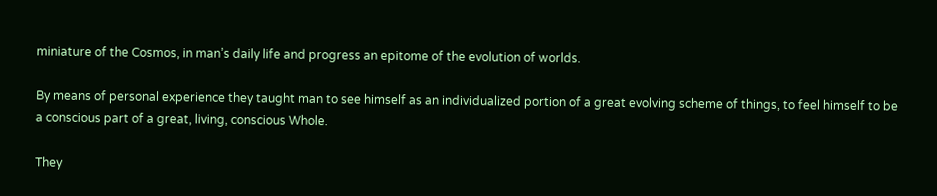miniature of the Cosmos, in man’s daily life and progress an epitome of the evolution of worlds.

By means of personal experience they taught man to see himself as an individualized portion of a great evolving scheme of things, to feel himself to be a conscious part of a great, living, conscious Whole.

They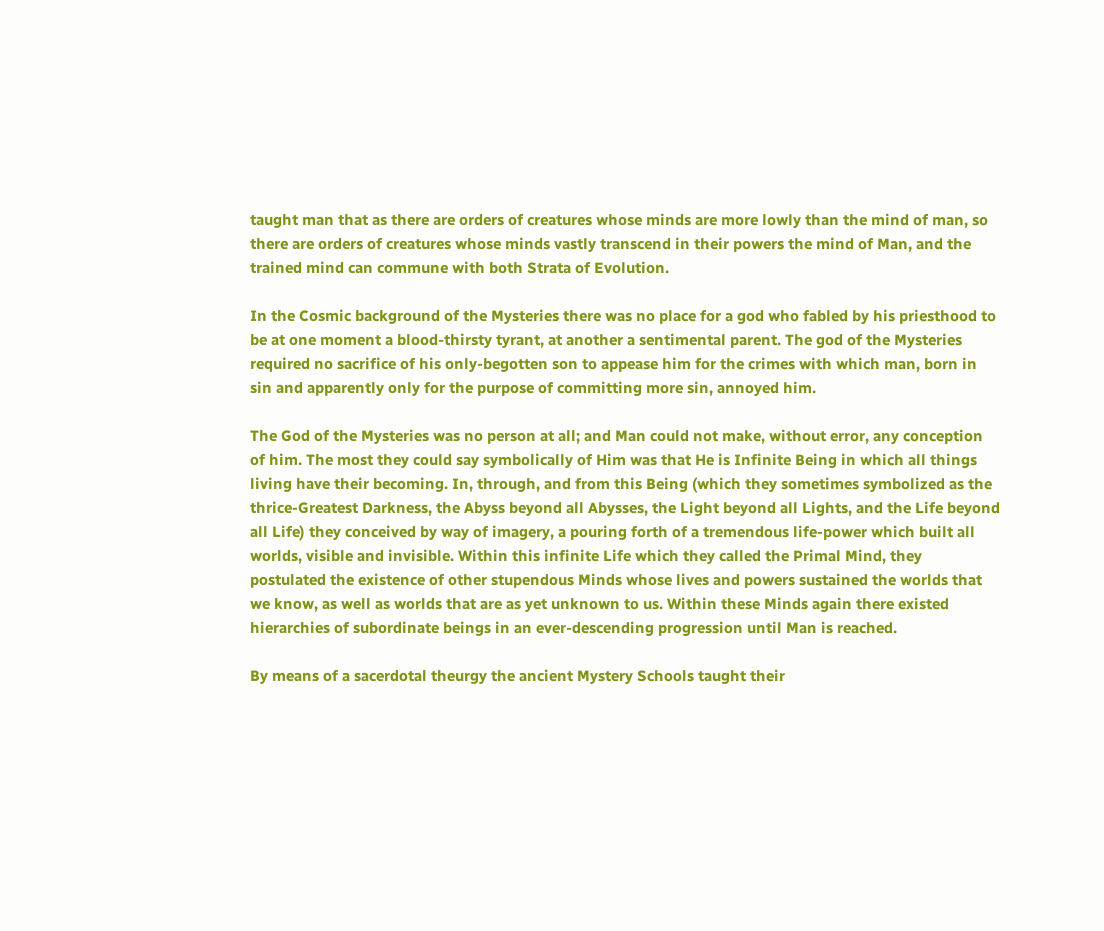taught man that as there are orders of creatures whose minds are more lowly than the mind of man, so there are orders of creatures whose minds vastly transcend in their powers the mind of Man, and the trained mind can commune with both Strata of Evolution.

In the Cosmic background of the Mysteries there was no place for a god who fabled by his priesthood to be at one moment a blood-thirsty tyrant, at another a sentimental parent. The god of the Mysteries required no sacrifice of his only-begotten son to appease him for the crimes with which man, born in sin and apparently only for the purpose of committing more sin, annoyed him.

The God of the Mysteries was no person at all; and Man could not make, without error, any conception of him. The most they could say symbolically of Him was that He is Infinite Being in which all things living have their becoming. In, through, and from this Being (which they sometimes symbolized as the thrice-Greatest Darkness, the Abyss beyond all Abysses, the Light beyond all Lights, and the Life beyond all Life) they conceived by way of imagery, a pouring forth of a tremendous life-power which built all worlds, visible and invisible. Within this infinite Life which they called the Primal Mind, they postulated the existence of other stupendous Minds whose lives and powers sustained the worlds that we know, as well as worlds that are as yet unknown to us. Within these Minds again there existed hierarchies of subordinate beings in an ever-descending progression until Man is reached.

By means of a sacerdotal theurgy the ancient Mystery Schools taught their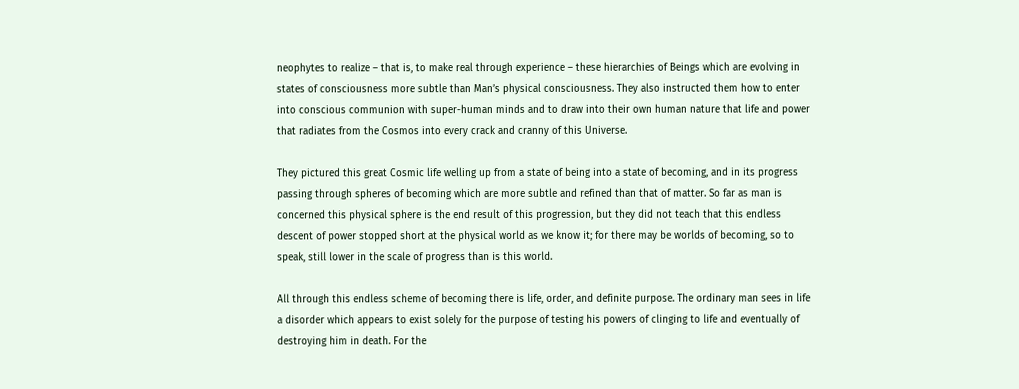neophytes to realize – that is, to make real through experience – these hierarchies of Beings which are evolving in states of consciousness more subtle than Man’s physical consciousness. They also instructed them how to enter into conscious communion with super-human minds and to draw into their own human nature that life and power that radiates from the Cosmos into every crack and cranny of this Universe.

They pictured this great Cosmic life welling up from a state of being into a state of becoming, and in its progress passing through spheres of becoming which are more subtle and refined than that of matter. So far as man is concerned this physical sphere is the end result of this progression, but they did not teach that this endless descent of power stopped short at the physical world as we know it; for there may be worlds of becoming, so to speak, still lower in the scale of progress than is this world.

All through this endless scheme of becoming there is life, order, and definite purpose. The ordinary man sees in life a disorder which appears to exist solely for the purpose of testing his powers of clinging to life and eventually of destroying him in death. For the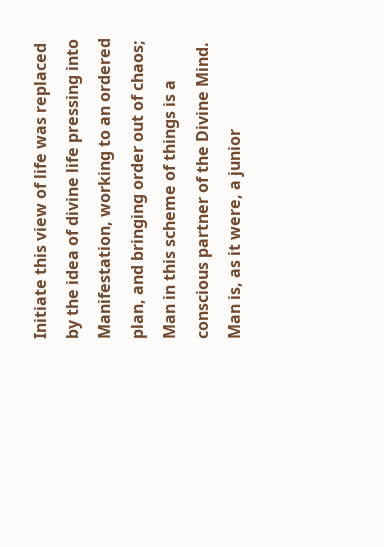Initiate this view of life was replaced by the idea of divine life pressing into Manifestation, working to an ordered plan, and bringing order out of chaos; Man in this scheme of things is a conscious partner of the Divine Mind. Man is, as it were, a junior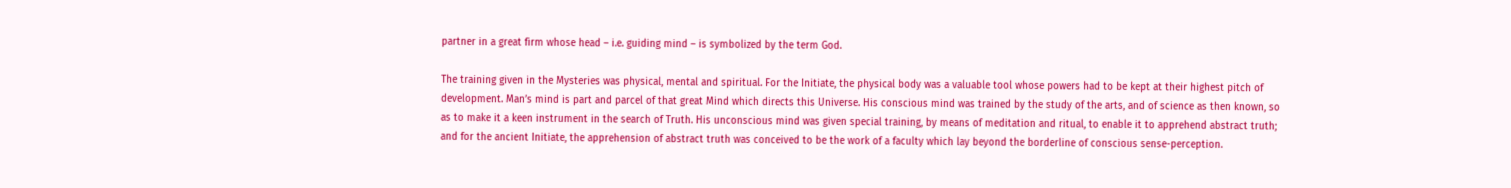partner in a great firm whose head – i.e. guiding mind – is symbolized by the term God.

The training given in the Mysteries was physical, mental and spiritual. For the Initiate, the physical body was a valuable tool whose powers had to be kept at their highest pitch of development. Man’s mind is part and parcel of that great Mind which directs this Universe. His conscious mind was trained by the study of the arts, and of science as then known, so as to make it a keen instrument in the search of Truth. His unconscious mind was given special training, by means of meditation and ritual, to enable it to apprehend abstract truth; and for the ancient Initiate, the apprehension of abstract truth was conceived to be the work of a faculty which lay beyond the borderline of conscious sense-perception.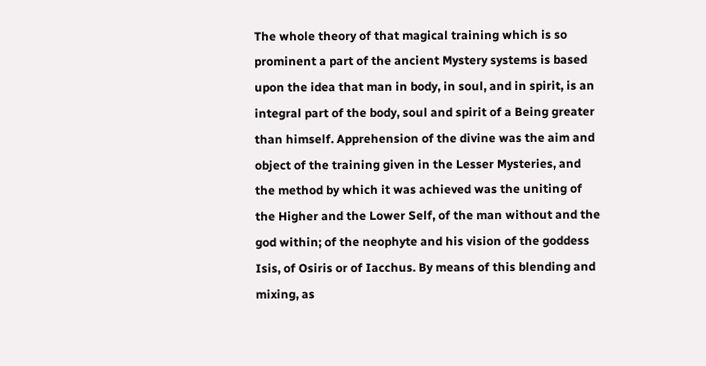The whole theory of that magical training which is so prominent a part of the ancient Mystery systems is based upon the idea that man in body, in soul, and in spirit, is an integral part of the body, soul and spirit of a Being greater than himself. Apprehension of the divine was the aim and object of the training given in the Lesser Mysteries, and the method by which it was achieved was the uniting of the Higher and the Lower Self, of the man without and the god within; of the neophyte and his vision of the goddess Isis, of Osiris or of Iacchus. By means of this blending and mixing, as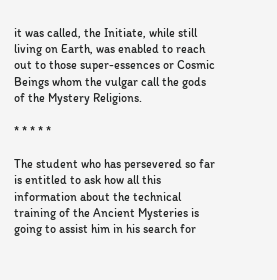it was called, the Initiate, while still living on Earth, was enabled to reach out to those super-essences or Cosmic Beings whom the vulgar call the gods of the Mystery Religions.

* * * * *

The student who has persevered so far is entitled to ask how all this information about the technical training of the Ancient Mysteries is going to assist him in his search for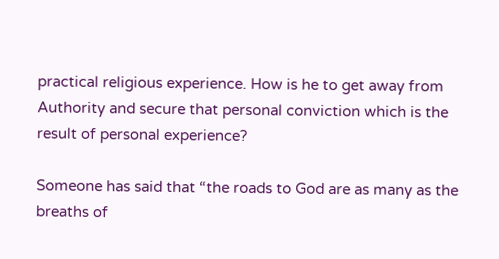practical religious experience. How is he to get away from Authority and secure that personal conviction which is the result of personal experience?

Someone has said that “the roads to God are as many as the breaths of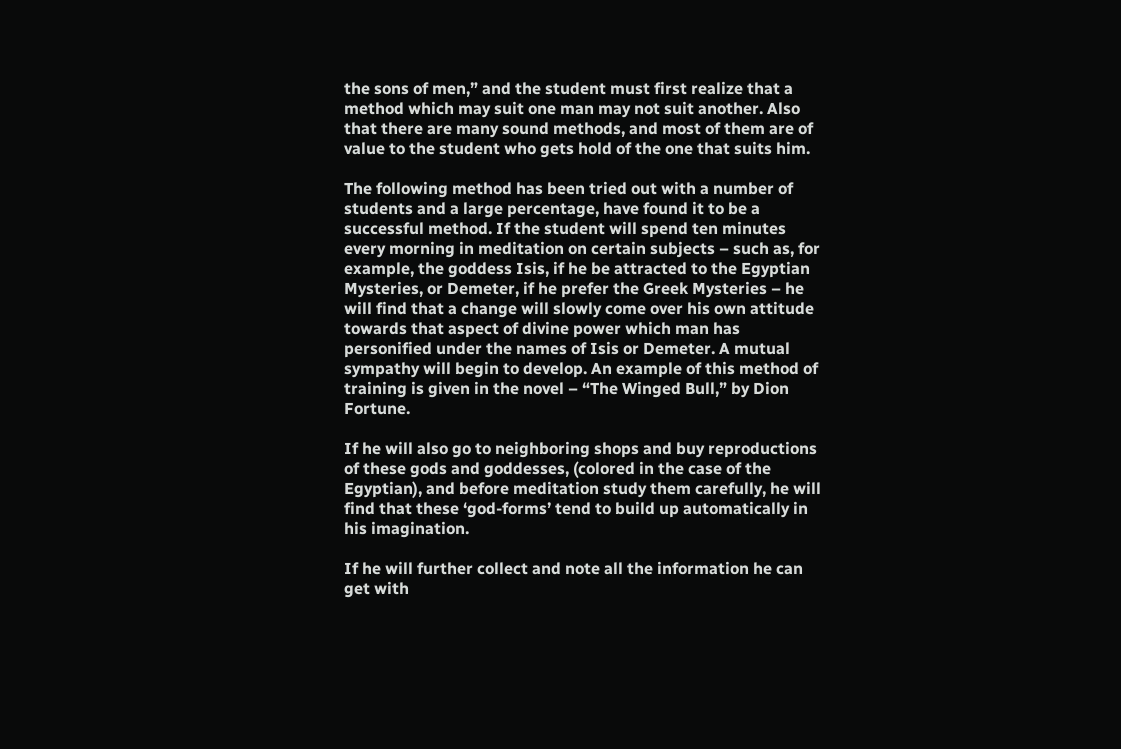the sons of men,” and the student must first realize that a method which may suit one man may not suit another. Also that there are many sound methods, and most of them are of value to the student who gets hold of the one that suits him.

The following method has been tried out with a number of students and a large percentage, have found it to be a successful method. If the student will spend ten minutes every morning in meditation on certain subjects – such as, for example, the goddess Isis, if he be attracted to the Egyptian Mysteries, or Demeter, if he prefer the Greek Mysteries – he will find that a change will slowly come over his own attitude towards that aspect of divine power which man has personified under the names of Isis or Demeter. A mutual sympathy will begin to develop. An example of this method of training is given in the novel – “The Winged Bull,” by Dion Fortune.

If he will also go to neighboring shops and buy reproductions of these gods and goddesses, (colored in the case of the Egyptian), and before meditation study them carefully, he will find that these ‘god-forms’ tend to build up automatically in his imagination.

If he will further collect and note all the information he can get with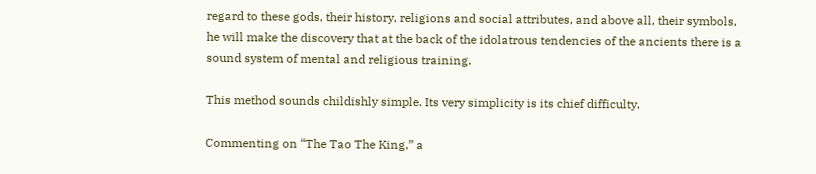regard to these gods, their history, religions and social attributes, and above all, their symbols, he will make the discovery that at the back of the idolatrous tendencies of the ancients there is a sound system of mental and religious training.

This method sounds childishly simple. Its very simplicity is its chief difficulty.

Commenting on “The Tao The King,” a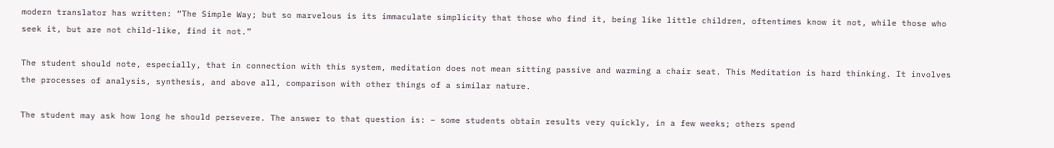modern translator has written: “The Simple Way; but so marvelous is its immaculate simplicity that those who find it, being like little children, oftentimes know it not, while those who seek it, but are not child-like, find it not.”

The student should note, especially, that in connection with this system, meditation does not mean sitting passive and warming a chair seat. This Meditation is hard thinking. It involves the processes of analysis, synthesis, and above all, comparison with other things of a similar nature.

The student may ask how long he should persevere. The answer to that question is: – some students obtain results very quickly, in a few weeks; others spend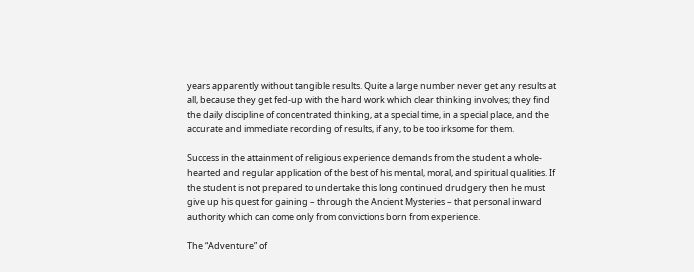years apparently without tangible results. Quite a large number never get any results at all, because they get fed-up with the hard work which clear thinking involves; they find the daily discipline of concentrated thinking, at a special time, in a special place, and the accurate and immediate recording of results, if any, to be too irksome for them.

Success in the attainment of religious experience demands from the student a whole-hearted and regular application of the best of his mental, moral, and spiritual qualities. If the student is not prepared to undertake this long continued drudgery then he must give up his quest for gaining – through the Ancient Mysteries – that personal inward authority which can come only from convictions born from experience.

The “Adventure” of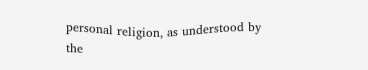personal religion, as understood by the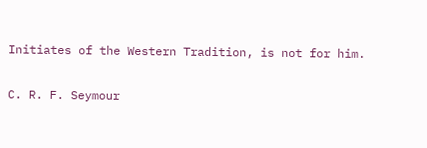Initiates of the Western Tradition, is not for him.

C. R. F. Seymour